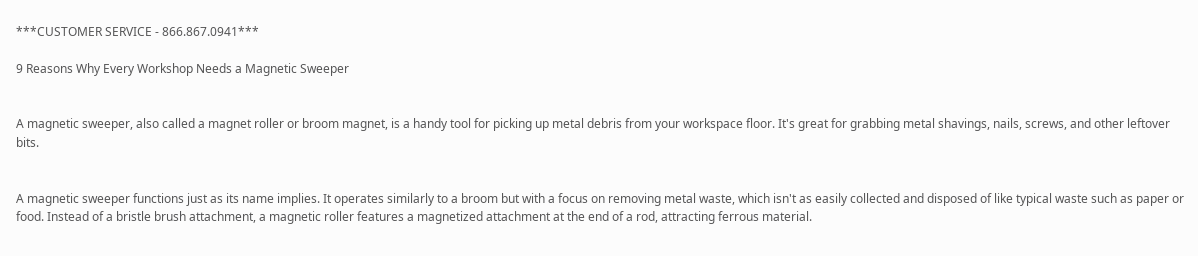***CUSTOMER SERVICE - 866.867.0941***

9 Reasons Why Every Workshop Needs a Magnetic Sweeper


A magnetic sweeper, also called a magnet roller or broom magnet, is a handy tool for picking up metal debris from your workspace floor. It's great for grabbing metal shavings, nails, screws, and other leftover bits.


A magnetic sweeper functions just as its name implies. It operates similarly to a broom but with a focus on removing metal waste, which isn't as easily collected and disposed of like typical waste such as paper or food. Instead of a bristle brush attachment, a magnetic roller features a magnetized attachment at the end of a rod, attracting ferrous material.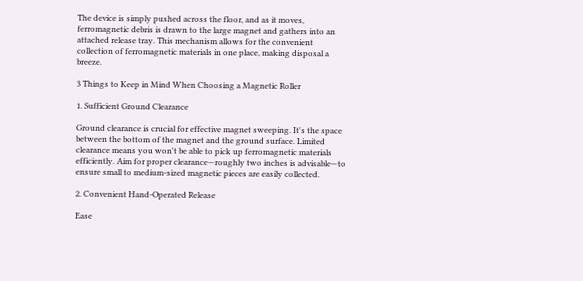The device is simply pushed across the floor, and as it moves, ferromagnetic debris is drawn to the large magnet and gathers into an attached release tray. This mechanism allows for the convenient collection of ferromagnetic materials in one place, making disposal a breeze.

3 Things to Keep in Mind When Choosing a Magnetic Roller

1. Sufficient Ground Clearance

Ground clearance is crucial for effective magnet sweeping. It's the space between the bottom of the magnet and the ground surface. Limited clearance means you won't be able to pick up ferromagnetic materials efficiently. Aim for proper clearance—roughly two inches is advisable—to ensure small to medium-sized magnetic pieces are easily collected.

2. Convenient Hand-Operated Release

Ease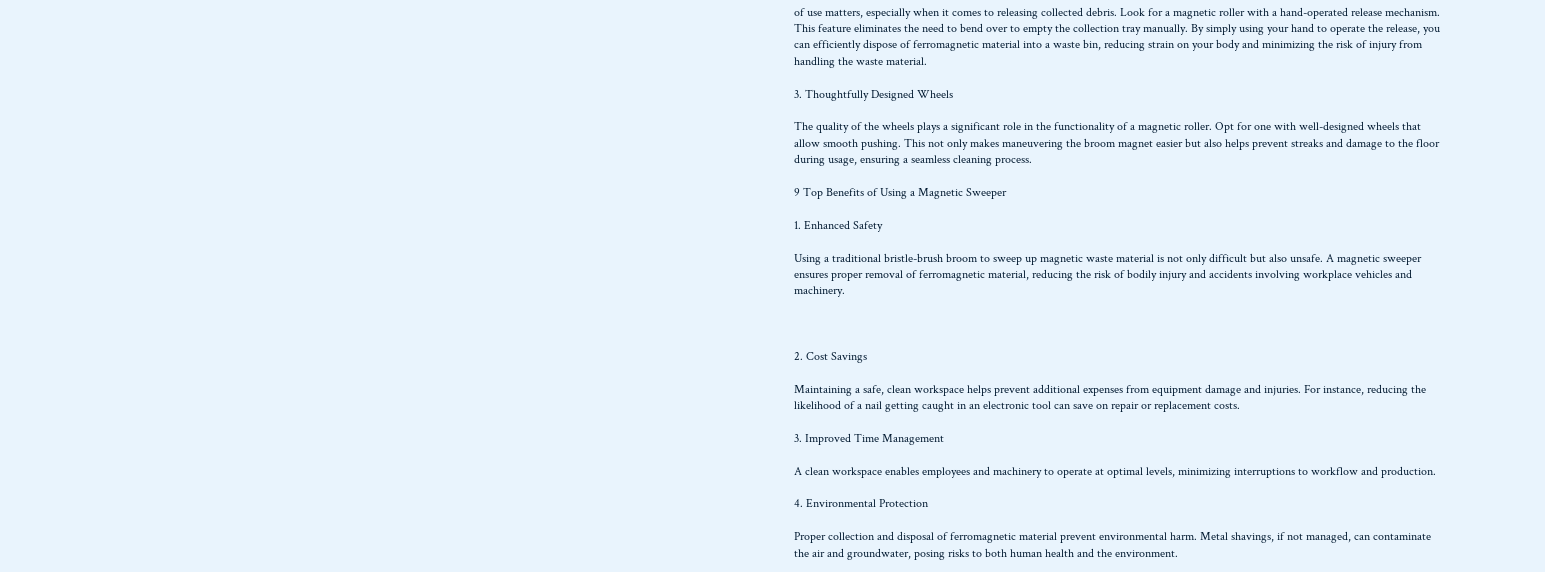of use matters, especially when it comes to releasing collected debris. Look for a magnetic roller with a hand-operated release mechanism. This feature eliminates the need to bend over to empty the collection tray manually. By simply using your hand to operate the release, you can efficiently dispose of ferromagnetic material into a waste bin, reducing strain on your body and minimizing the risk of injury from handling the waste material.

3. Thoughtfully Designed Wheels

The quality of the wheels plays a significant role in the functionality of a magnetic roller. Opt for one with well-designed wheels that allow smooth pushing. This not only makes maneuvering the broom magnet easier but also helps prevent streaks and damage to the floor during usage, ensuring a seamless cleaning process.

9 Top Benefits of Using a Magnetic Sweeper

1. Enhanced Safety

Using a traditional bristle-brush broom to sweep up magnetic waste material is not only difficult but also unsafe. A magnetic sweeper ensures proper removal of ferromagnetic material, reducing the risk of bodily injury and accidents involving workplace vehicles and machinery.



2. Cost Savings

Maintaining a safe, clean workspace helps prevent additional expenses from equipment damage and injuries. For instance, reducing the likelihood of a nail getting caught in an electronic tool can save on repair or replacement costs.

3. Improved Time Management

A clean workspace enables employees and machinery to operate at optimal levels, minimizing interruptions to workflow and production.

4. Environmental Protection

Proper collection and disposal of ferromagnetic material prevent environmental harm. Metal shavings, if not managed, can contaminate the air and groundwater, posing risks to both human health and the environment.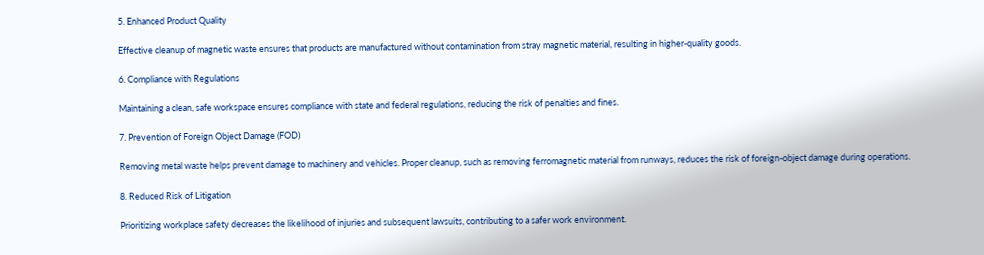5. Enhanced Product Quality

Effective cleanup of magnetic waste ensures that products are manufactured without contamination from stray magnetic material, resulting in higher-quality goods.

6. Compliance with Regulations

Maintaining a clean, safe workspace ensures compliance with state and federal regulations, reducing the risk of penalties and fines.

7. Prevention of Foreign Object Damage (FOD)

Removing metal waste helps prevent damage to machinery and vehicles. Proper cleanup, such as removing ferromagnetic material from runways, reduces the risk of foreign-object damage during operations.

8. Reduced Risk of Litigation

Prioritizing workplace safety decreases the likelihood of injuries and subsequent lawsuits, contributing to a safer work environment.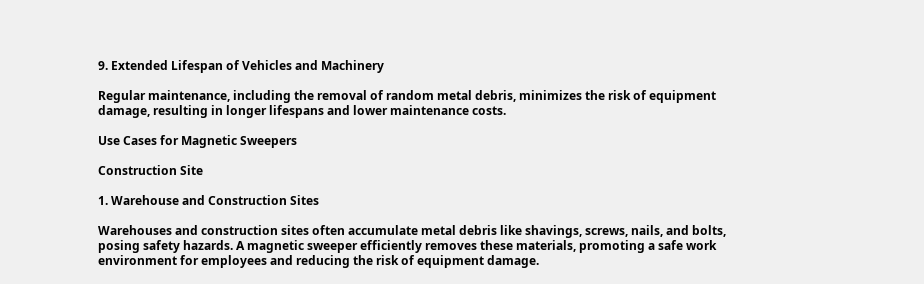9. Extended Lifespan of Vehicles and Machinery

Regular maintenance, including the removal of random metal debris, minimizes the risk of equipment damage, resulting in longer lifespans and lower maintenance costs.

Use Cases for Magnetic Sweepers

Construction Site

1. Warehouse and Construction Sites

Warehouses and construction sites often accumulate metal debris like shavings, screws, nails, and bolts, posing safety hazards. A magnetic sweeper efficiently removes these materials, promoting a safe work environment for employees and reducing the risk of equipment damage.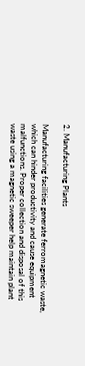2. Manufacturing Plants

Manufacturing facilities generate ferromagnetic waste, which can hinder productivity and cause equipment malfunctions. Proper collection and disposal of this waste using a magnetic sweeper help maintain plant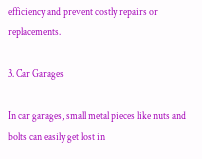efficiency and prevent costly repairs or replacements.

3. Car Garages

In car garages, small metal pieces like nuts and bolts can easily get lost in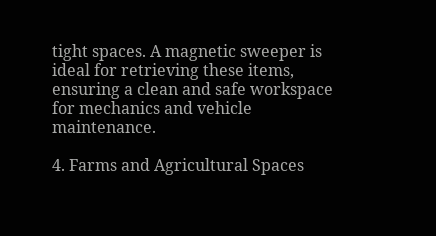tight spaces. A magnetic sweeper is ideal for retrieving these items, ensuring a clean and safe workspace for mechanics and vehicle maintenance.

4. Farms and Agricultural Spaces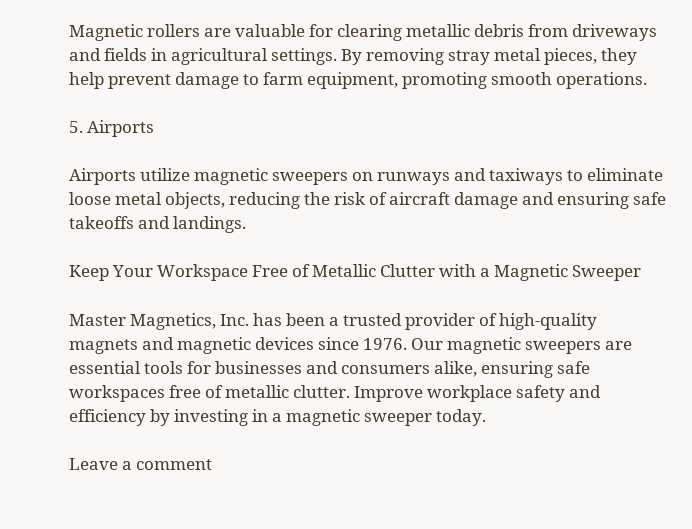Magnetic rollers are valuable for clearing metallic debris from driveways and fields in agricultural settings. By removing stray metal pieces, they help prevent damage to farm equipment, promoting smooth operations.

5. Airports

Airports utilize magnetic sweepers on runways and taxiways to eliminate loose metal objects, reducing the risk of aircraft damage and ensuring safe takeoffs and landings.

Keep Your Workspace Free of Metallic Clutter with a Magnetic Sweeper

Master Magnetics, Inc. has been a trusted provider of high-quality magnets and magnetic devices since 1976. Our magnetic sweepers are essential tools for businesses and consumers alike, ensuring safe workspaces free of metallic clutter. Improve workplace safety and efficiency by investing in a magnetic sweeper today.

Leave a comment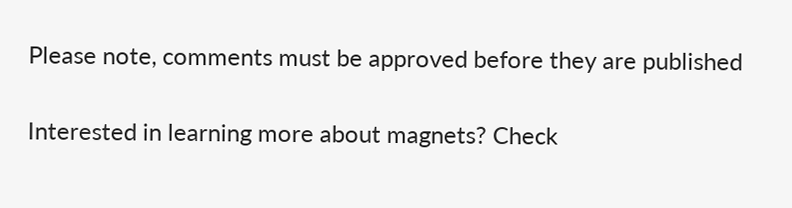Please note, comments must be approved before they are published

Interested in learning more about magnets? Check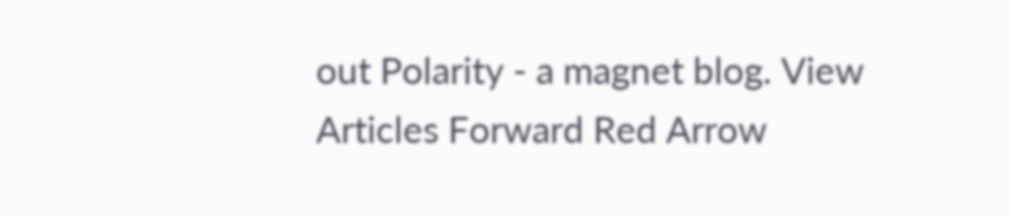out Polarity - a magnet blog. View Articles Forward Red Arrow